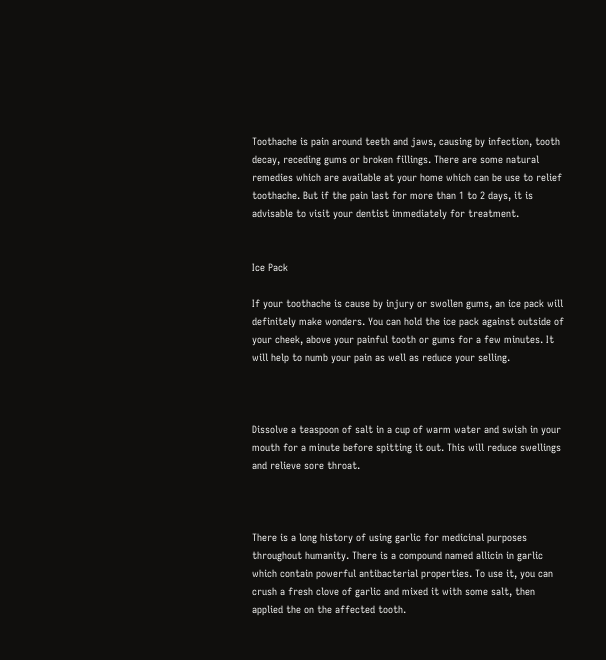Toothache is pain around teeth and jaws, causing by infection, tooth decay, receding gums or broken fillings. There are some natural remedies which are available at your home which can be use to relief toothache. But if the pain last for more than 1 to 2 days, it is advisable to visit your dentist immediately for treatment.


Ice Pack

If your toothache is cause by injury or swollen gums, an ice pack will definitely make wonders. You can hold the ice pack against outside of your cheek, above your painful tooth or gums for a few minutes. It will help to numb your pain as well as reduce your selling.



Dissolve a teaspoon of salt in a cup of warm water and swish in your mouth for a minute before spitting it out. This will reduce swellings and relieve sore throat.



There is a long history of using garlic for medicinal purposes throughout humanity. There is a compound named allicin in garlic which contain powerful antibacterial properties. To use it, you can crush a fresh clove of garlic and mixed it with some salt, then applied the on the affected tooth.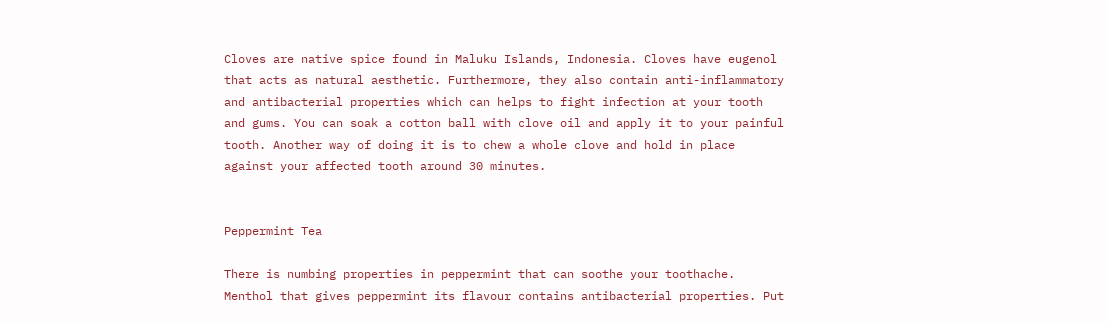Cloves are native spice found in Maluku Islands, Indonesia. Cloves have eugenol that acts as natural aesthetic. Furthermore, they also contain anti-inflammatory and antibacterial properties which can helps to fight infection at your tooth and gums. You can soak a cotton ball with clove oil and apply it to your painful tooth. Another way of doing it is to chew a whole clove and hold in place against your affected tooth around 30 minutes.


Peppermint Tea

There is numbing properties in peppermint that can soothe your toothache. Menthol that gives peppermint its flavour contains antibacterial properties. Put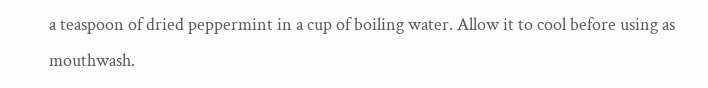a teaspoon of dried peppermint in a cup of boiling water. Allow it to cool before using as mouthwash.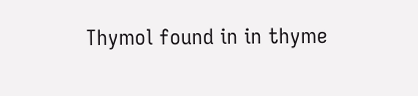Thymol found in in thyme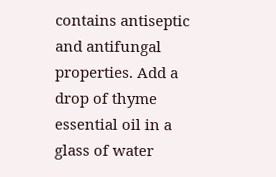contains antiseptic and antifungal properties. Add a drop of thyme essential oil in a glass of water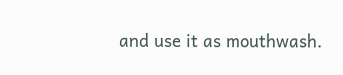and use it as mouthwash.